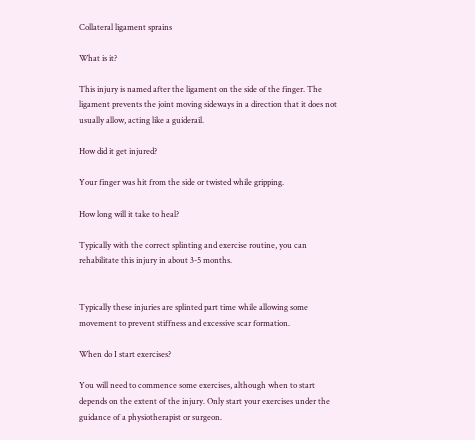Collateral ligament sprains

What is it?

This injury is named after the ligament on the side of the finger. The ligament prevents the joint moving sideways in a direction that it does not usually allow, acting like a guiderail.

How did it get injured?

Your finger was hit from the side or twisted while gripping.

How long will it take to heal?

Typically with the correct splinting and exercise routine, you can rehabilitate this injury in about 3-5 months.


Typically these injuries are splinted part time while allowing some movement to prevent stiffness and excessive scar formation.

When do I start exercises?

You will need to commence some exercises, although when to start depends on the extent of the injury. Only start your exercises under the guidance of a physiotherapist or surgeon.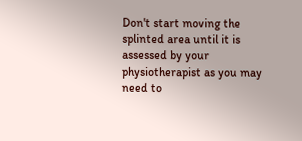Don't start moving the splinted area until it is assessed by your physiotherapist as you may need to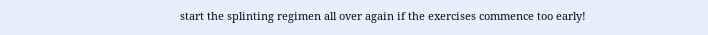start the splinting regimen all over again if the exercises commence too early!